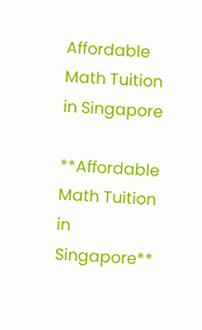Affordable Math Tuition in Singapore

**Affordable Math Tuition in Singapore**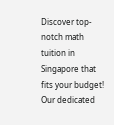Discover top-notch math tuition in Singapore that fits your budget! Our dedicated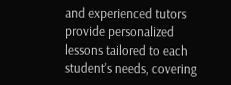and experienced tutors provide personalized lessons tailored to each student's needs, covering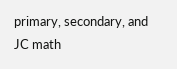primary, secondary, and JC math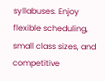syllabuses. Enjoy flexible scheduling, small class sizes, and competitive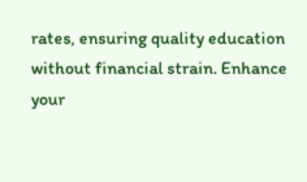rates, ensuring quality education without financial strain. Enhance your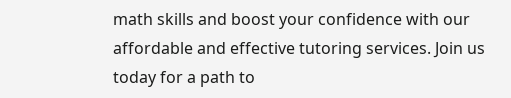math skills and boost your confidence with our affordable and effective tutoring services. Join us today for a path to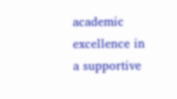academic excellence in a supportive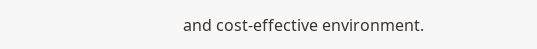and cost-effective environment.